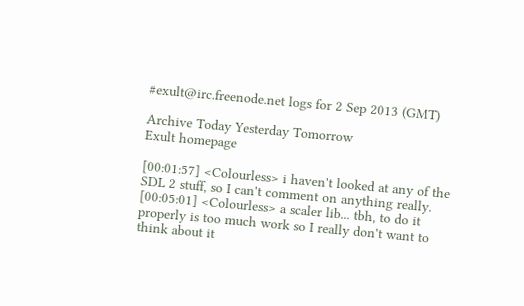#exult@irc.freenode.net logs for 2 Sep 2013 (GMT)

Archive Today Yesterday Tomorrow
Exult homepage

[00:01:57] <Colourless> i haven't looked at any of the SDL 2 stuff, so I can't comment on anything really.
[00:05:01] <Colourless> a scaler lib... tbh, to do it properly is too much work so I really don't want to think about it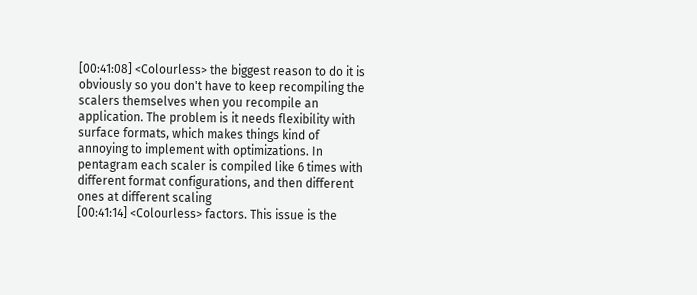[00:41:08] <Colourless> the biggest reason to do it is obviously so you don't have to keep recompiling the scalers themselves when you recompile an application. The problem is it needs flexibility with surface formats, which makes things kind of annoying to implement with optimizations. In pentagram each scaler is compiled like 6 times with different format configurations, and then different ones at different scaling
[00:41:14] <Colourless> factors. This issue is the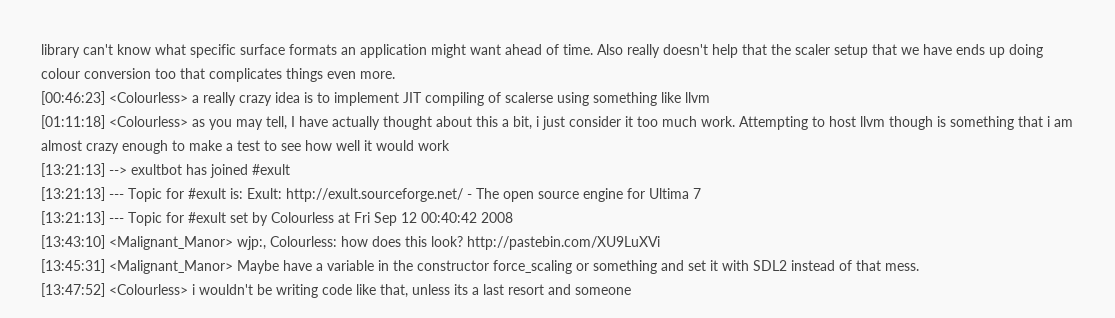library can't know what specific surface formats an application might want ahead of time. Also really doesn't help that the scaler setup that we have ends up doing colour conversion too that complicates things even more.
[00:46:23] <Colourless> a really crazy idea is to implement JIT compiling of scalerse using something like llvm
[01:11:18] <Colourless> as you may tell, I have actually thought about this a bit, i just consider it too much work. Attempting to host llvm though is something that i am almost crazy enough to make a test to see how well it would work
[13:21:13] --> exultbot has joined #exult
[13:21:13] --- Topic for #exult is: Exult: http://exult.sourceforge.net/ - The open source engine for Ultima 7
[13:21:13] --- Topic for #exult set by Colourless at Fri Sep 12 00:40:42 2008
[13:43:10] <Malignant_Manor> wjp:, Colourless: how does this look? http://pastebin.com/XU9LuXVi
[13:45:31] <Malignant_Manor> Maybe have a variable in the constructor force_scaling or something and set it with SDL2 instead of that mess.
[13:47:52] <Colourless> i wouldn't be writing code like that, unless its a last resort and someone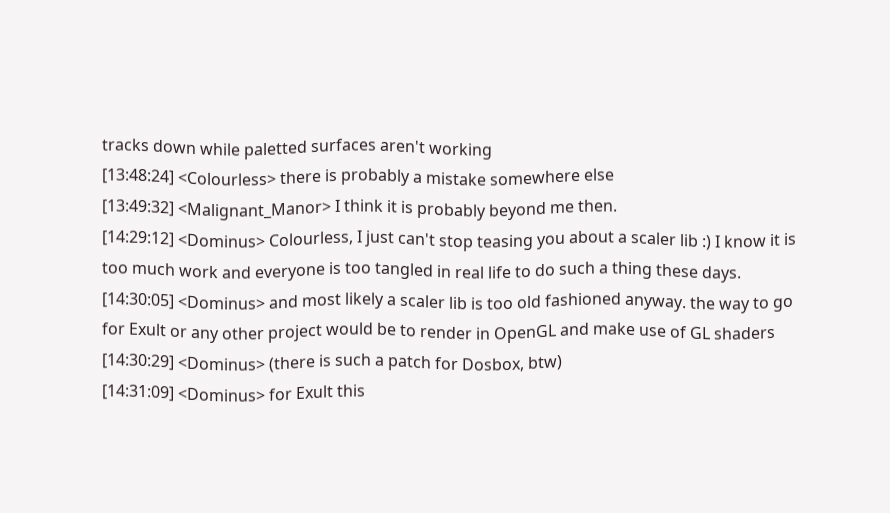tracks down while paletted surfaces aren't working
[13:48:24] <Colourless> there is probably a mistake somewhere else
[13:49:32] <Malignant_Manor> I think it is probably beyond me then.
[14:29:12] <Dominus> Colourless, I just can't stop teasing you about a scaler lib :) I know it is too much work and everyone is too tangled in real life to do such a thing these days.
[14:30:05] <Dominus> and most likely a scaler lib is too old fashioned anyway. the way to go for Exult or any other project would be to render in OpenGL and make use of GL shaders
[14:30:29] <Dominus> (there is such a patch for Dosbox, btw)
[14:31:09] <Dominus> for Exult this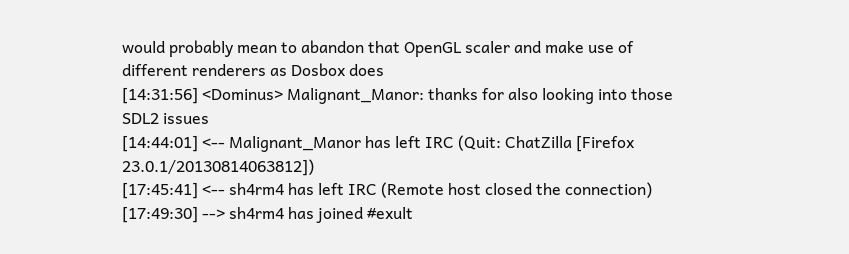would probably mean to abandon that OpenGL scaler and make use of different renderers as Dosbox does
[14:31:56] <Dominus> Malignant_Manor: thanks for also looking into those SDL2 issues
[14:44:01] <-- Malignant_Manor has left IRC (Quit: ChatZilla [Firefox 23.0.1/20130814063812])
[17:45:41] <-- sh4rm4 has left IRC (Remote host closed the connection)
[17:49:30] --> sh4rm4 has joined #exult